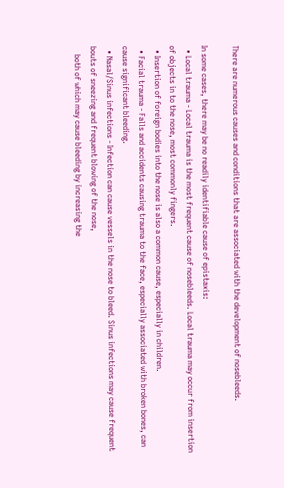There are numerous causes and conditions that are associated with the development of nosebleeds.

In some cases, there may be no readily identifiable cause of epistaxis:
  • Local trauma - Local trauma is the most frequent cause of nosebleeds. Local trauma may occur from insertion of objects in to the nose, most commonly fingers.
  • Insertion of foreign bodies into the nose is also a common cause, especially in children.
  • Facial trauma - Falls and accidents causing trauma to the face, especially associated with broken bones, can cause significant bleeding.
  • Nasal/Sinus infections - Infection can cause vessels in the nose to bleed. Sinus infections may cause frequent bouts of sneezing and frequent blowing of the nose,
    both of which may cause bleeding by increasing the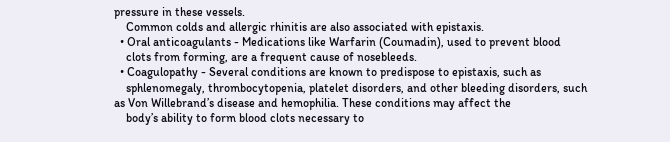pressure in these vessels.
    Common colds and allergic rhinitis are also associated with epistaxis.
  • Oral anticoagulants - Medications like Warfarin (Coumadin), used to prevent blood
    clots from forming, are a frequent cause of nosebleeds.
  • Coagulopathy - Several conditions are known to predispose to epistaxis, such as
    sphlenomegaly, thrombocytopenia, platelet disorders, and other bleeding disorders, such as Von Willebrand’s disease and hemophilia. These conditions may affect the
    body’s ability to form blood clots necessary to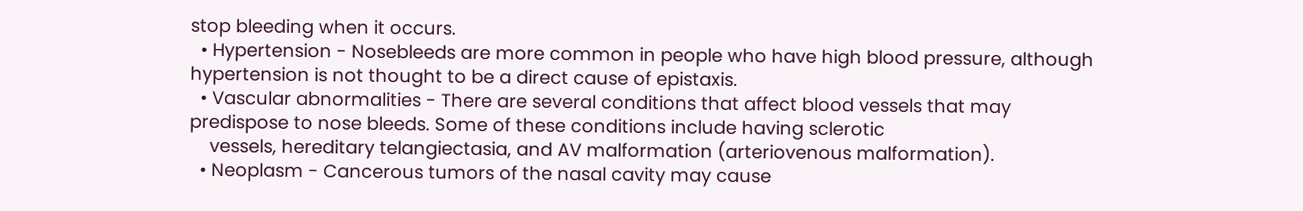stop bleeding when it occurs.
  • Hypertension - Nosebleeds are more common in people who have high blood pressure, although hypertension is not thought to be a direct cause of epistaxis.
  • Vascular abnormalities - There are several conditions that affect blood vessels that may predispose to nose bleeds. Some of these conditions include having sclerotic
    vessels, hereditary telangiectasia, and AV malformation (arteriovenous malformation).
  • Neoplasm - Cancerous tumors of the nasal cavity may cause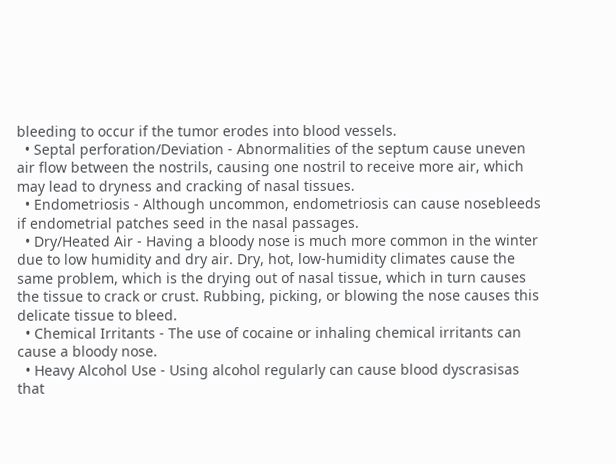bleeding to occur if the tumor erodes into blood vessels.
  • Septal perforation/Deviation - Abnormalities of the septum cause uneven air flow between the nostrils, causing one nostril to receive more air, which may lead to dryness and cracking of nasal tissues.
  • Endometriosis - Although uncommon, endometriosis can cause nosebleeds if endometrial patches seed in the nasal passages.
  • Dry/Heated Air - Having a bloody nose is much more common in the winter due to low humidity and dry air. Dry, hot, low-humidity climates cause the same problem, which is the drying out of nasal tissue, which in turn causes the tissue to crack or crust. Rubbing, picking, or blowing the nose causes this delicate tissue to bleed.
  • Chemical Irritants - The use of cocaine or inhaling chemical irritants can cause a bloody nose.
  • Heavy Alcohol Use - Using alcohol regularly can cause blood dyscrasisas that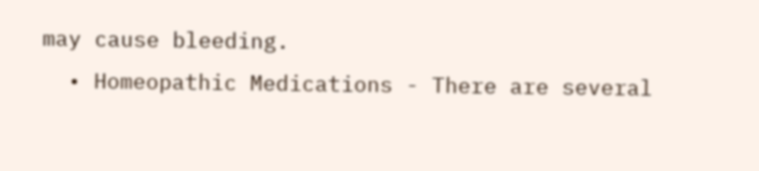may cause bleeding.
  • Homeopathic Medications - There are several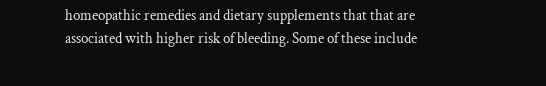homeopathic remedies and dietary supplements that that are associated with higher risk of bleeding. Some of these include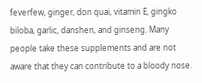feverfew, ginger, don quai, vitamin E, gingko biloba, garlic, danshen, and ginseng. Many people take these supplements and are not aware that they can contribute to a bloody nose.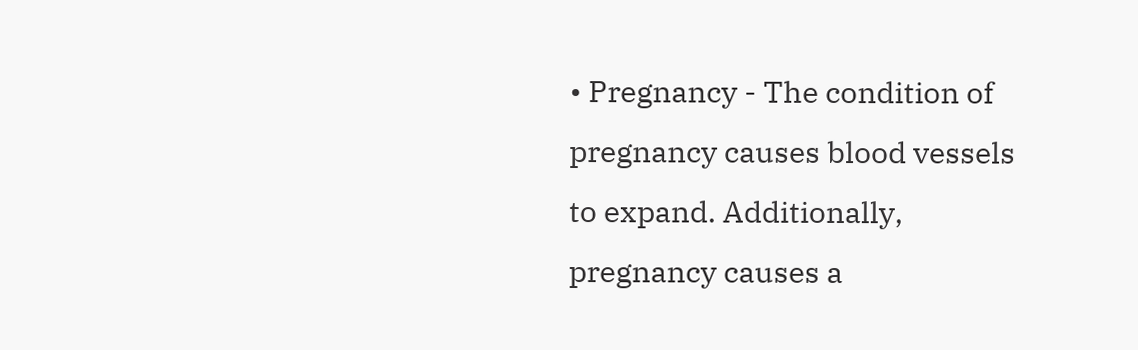• Pregnancy - The condition of pregnancy causes blood vessels to expand. Additionally, pregnancy causes a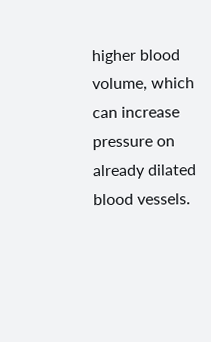higher blood volume, which can increase pressure on already dilated blood vessels.